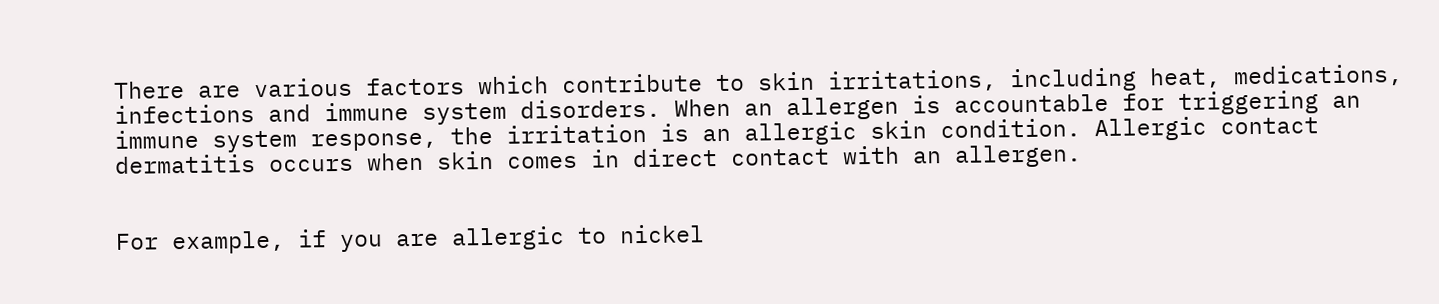There are various factors which contribute to skin irritations, including heat, medications, infections and immune system disorders. When an allergen is accountable for triggering an immune system response, the irritation is an allergic skin condition. Allergic contact dermatitis occurs when skin comes in direct contact with an allergen.


For example, if you are allergic to nickel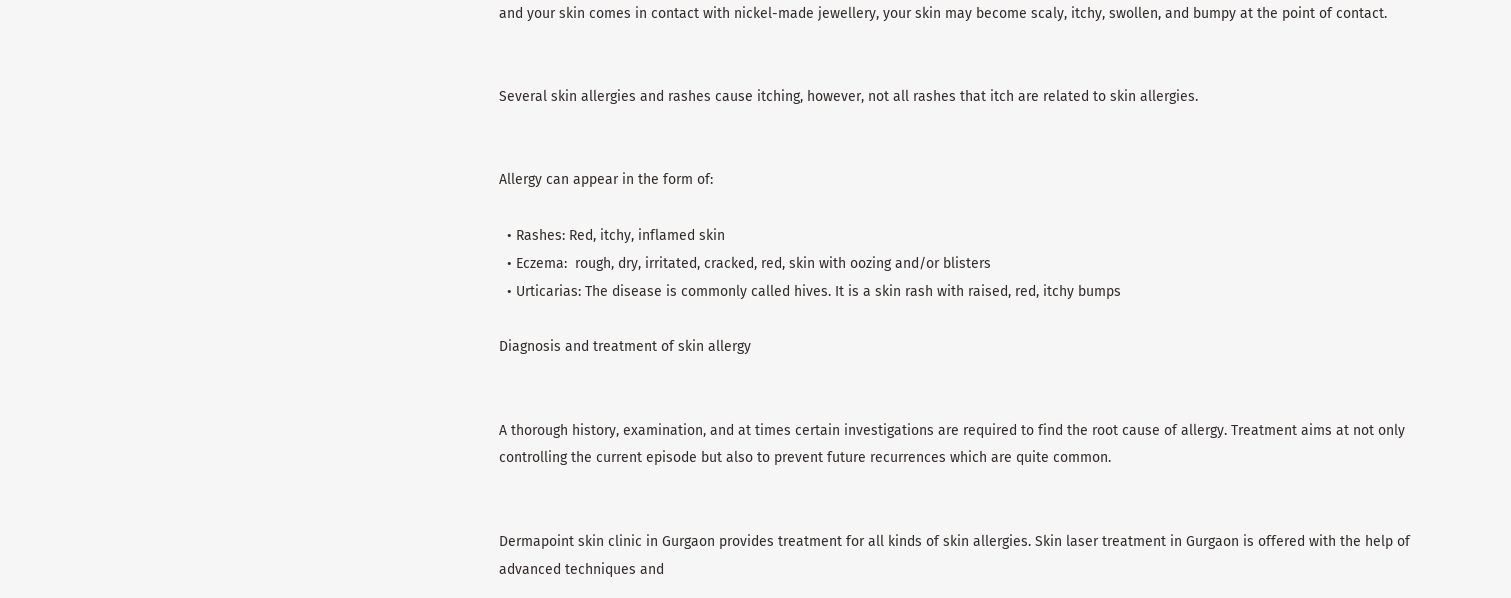and your skin comes in contact with nickel-made jewellery, your skin may become scaly, itchy, swollen, and bumpy at the point of contact.


Several skin allergies and rashes cause itching, however, not all rashes that itch are related to skin allergies.


Allergy can appear in the form of:

  • Rashes: Red, itchy, inflamed skin
  • Eczema:  rough, dry, irritated, cracked, red, skin with oozing and/or blisters
  • Urticarias: The disease is commonly called hives. It is a skin rash with raised, red, itchy bumps

Diagnosis and treatment of skin allergy


A thorough history, examination, and at times certain investigations are required to find the root cause of allergy. Treatment aims at not only controlling the current episode but also to prevent future recurrences which are quite common.


Dermapoint skin clinic in Gurgaon provides treatment for all kinds of skin allergies. Skin laser treatment in Gurgaon is offered with the help of advanced techniques and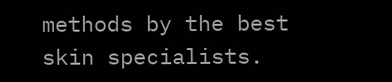methods by the best skin specialists.